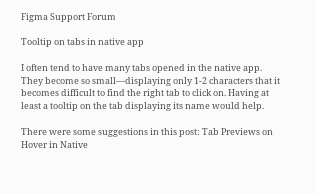Figma Support Forum

Tooltip on tabs in native app

I often tend to have many tabs opened in the native app. They become so small—displaying only 1-2 characters that it becomes difficult to find the right tab to click on. Having at least a tooltip on the tab displaying its name would help.

There were some suggestions in this post: Tab Previews on Hover in Native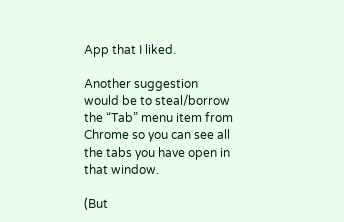App that I liked.

Another suggestion would be to steal/borrow the “Tab” menu item from Chrome so you can see all the tabs you have open in that window.

(But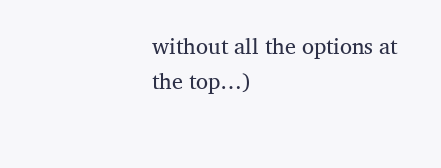without all the options at the top…)